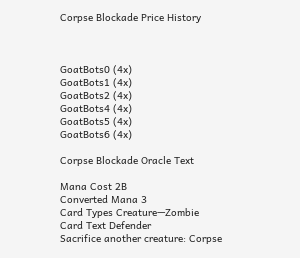Corpse Blockade Price History



GoatBots0 (4x)
GoatBots1 (4x)
GoatBots2 (4x)
GoatBots4 (4x)
GoatBots5 (4x)
GoatBots6 (4x)

Corpse Blockade Oracle Text

Mana Cost 2B
Converted Mana 3
Card Types Creature—Zombie
Card Text Defender
Sacrifice another creature: Corpse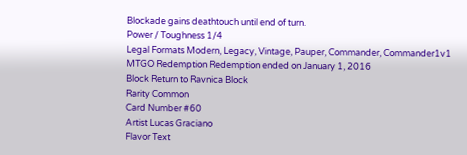Blockade gains deathtouch until end of turn.
Power / Toughness 1/4
Legal Formats Modern, Legacy, Vintage, Pauper, Commander, Commander1v1
MTGO Redemption Redemption ended on January 1, 2016
Block Return to Ravnica Block
Rarity Common
Card Number #60
Artist Lucas Graciano
Flavor Text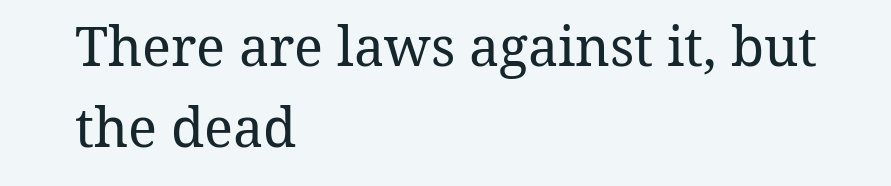There are laws against it, but the dead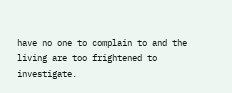have no one to complain to and the living are too frightened to investigate.